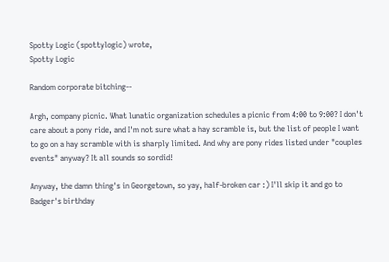Spotty Logic (spottylogic) wrote,
Spotty Logic

Random corporate bitching--

Argh, company picnic. What lunatic organization schedules a picnic from 4:00 to 9:00? I don't care about a pony ride, and I'm not sure what a hay scramble is, but the list of people I want to go on a hay scramble with is sharply limited. And why are pony rides listed under "couples events" anyway? It all sounds so sordid!

Anyway, the damn thing's in Georgetown, so yay, half-broken car :) I'll skip it and go to Badger's birthday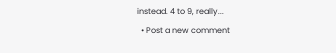instead. 4 to 9, really...
  • Post a new comment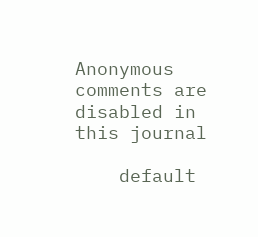Anonymous comments are disabled in this journal

    default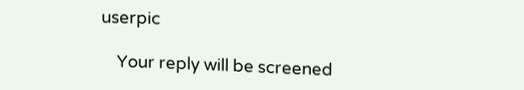userpic

    Your reply will be screened